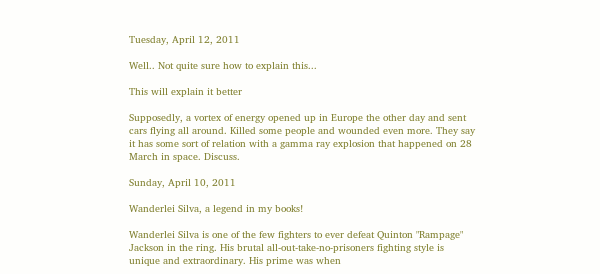Tuesday, April 12, 2011

Well.. Not quite sure how to explain this...

This will explain it better

Supposedly, a vortex of energy opened up in Europe the other day and sent cars flying all around. Killed some people and wounded even more. They say it has some sort of relation with a gamma ray explosion that happened on 28 March in space. Discuss.

Sunday, April 10, 2011

Wanderlei Silva, a legend in my books!

Wanderlei Silva is one of the few fighters to ever defeat Quinton "Rampage" Jackson in the ring. His brutal all-out-take-no-prisoners fighting style is unique and extraordinary. His prime was when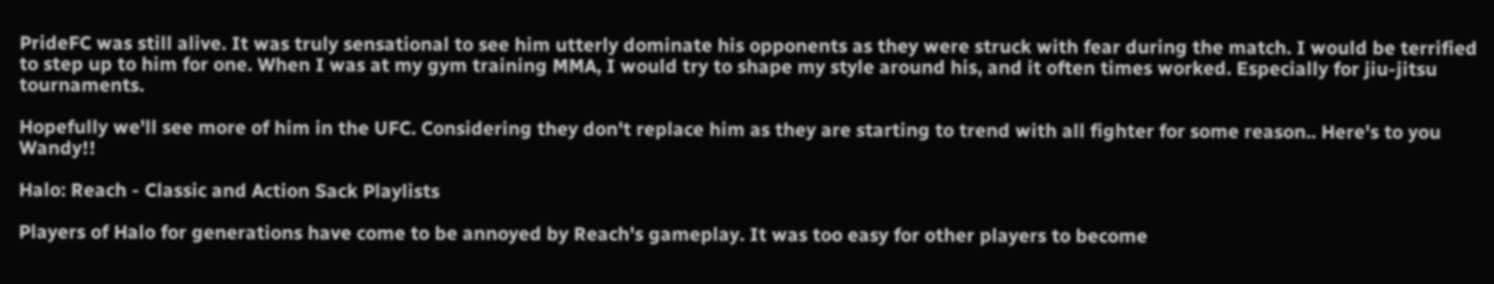PrideFC was still alive. It was truly sensational to see him utterly dominate his opponents as they were struck with fear during the match. I would be terrified to step up to him for one. When I was at my gym training MMA, I would try to shape my style around his, and it often times worked. Especially for jiu-jitsu tournaments.

Hopefully we'll see more of him in the UFC. Considering they don't replace him as they are starting to trend with all fighter for some reason.. Here's to you Wandy!!

Halo: Reach - Classic and Action Sack Playlists

Players of Halo for generations have come to be annoyed by Reach's gameplay. It was too easy for other players to become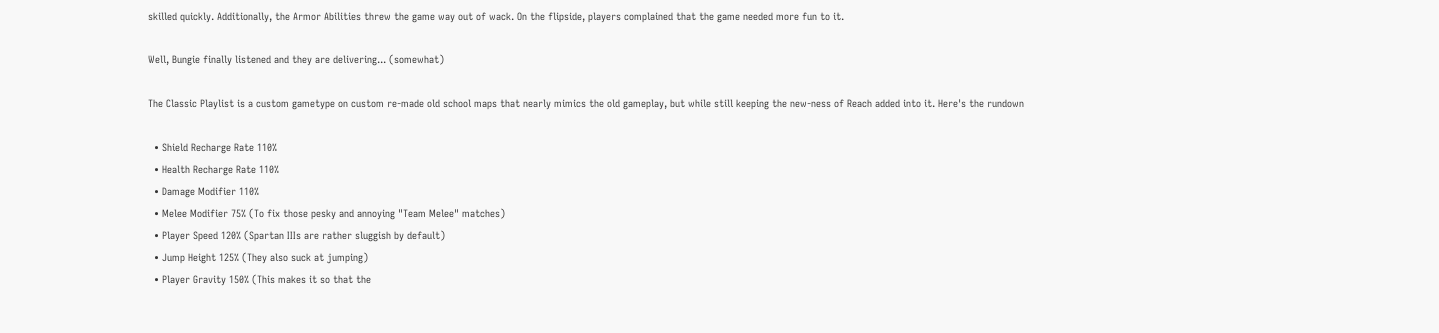skilled quickly. Additionally, the Armor Abilities threw the game way out of wack. On the flipside, players complained that the game needed more fun to it.

Well, Bungie finally listened and they are delivering... (somewhat)

The Classic Playlist is a custom gametype on custom re-made old school maps that nearly mimics the old gameplay, but while still keeping the new-ness of Reach added into it. Here's the rundown

  • Shield Recharge Rate 110%
  • Health Recharge Rate 110%
  • Damage Modifier 110%
  • Melee Modifier 75% (To fix those pesky and annoying "Team Melee" matches)
  • Player Speed 120% (Spartan IIIs are rather sluggish by default)
  • Jump Height 125% (They also suck at jumping)
  • Player Gravity 150% (This makes it so that the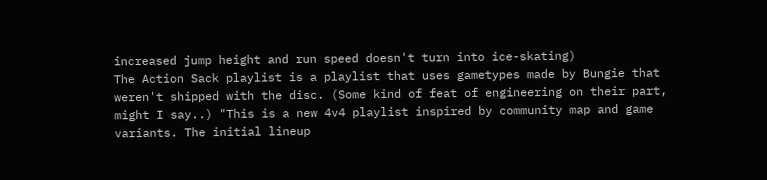increased jump height and run speed doesn't turn into ice-skating)
The Action Sack playlist is a playlist that uses gametypes made by Bungie that weren't shipped with the disc. (Some kind of feat of engineering on their part, might I say..) "This is a new 4v4 playlist inspired by community map and game variants. The initial lineup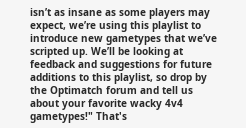isn’t as insane as some players may expect, we’re using this playlist to introduce new gametypes that we’ve scripted up. We’ll be looking at feedback and suggestions for future additions to this playlist, so drop by the Optimatch forum and tell us about your favorite wacky 4v4 gametypes!" That's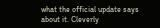what the official update says about it. Cleverly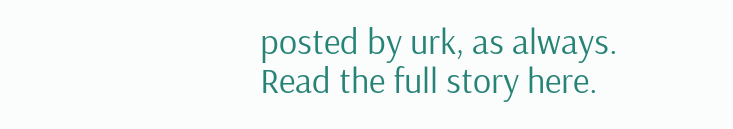posted by urk, as always. Read the full story here.